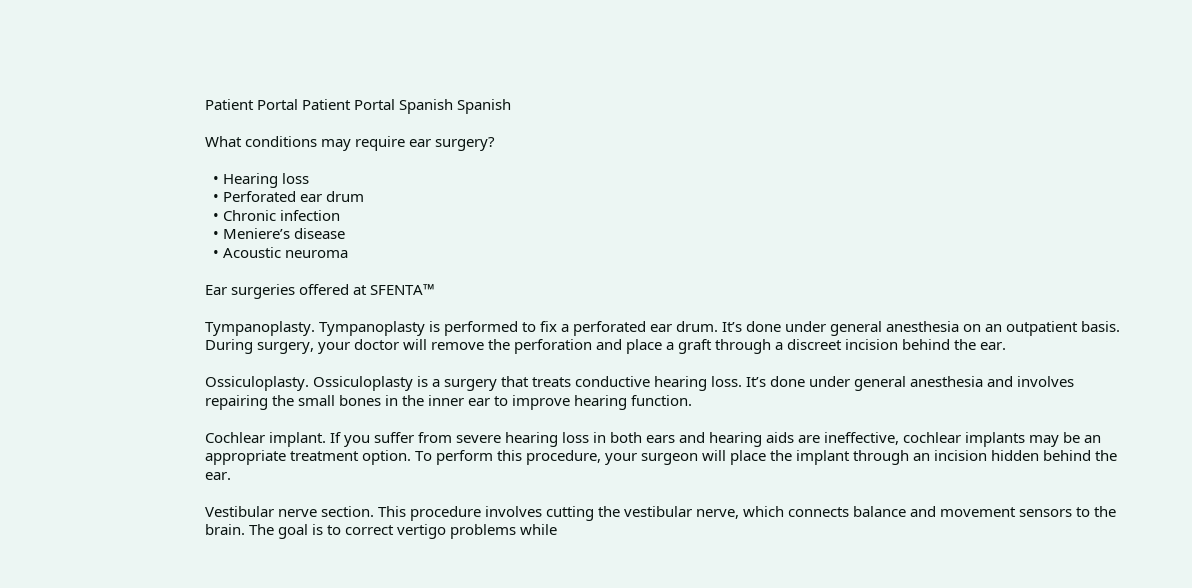Patient Portal Patient Portal Spanish Spanish

What conditions may require ear surgery?

  • Hearing loss
  • Perforated ear drum
  • Chronic infection
  • Meniere’s disease
  • Acoustic neuroma

Ear surgeries offered at SFENTA™

Tympanoplasty. Tympanoplasty is performed to fix a perforated ear drum. It’s done under general anesthesia on an outpatient basis. During surgery, your doctor will remove the perforation and place a graft through a discreet incision behind the ear.

Ossiculoplasty. Ossiculoplasty is a surgery that treats conductive hearing loss. It’s done under general anesthesia and involves repairing the small bones in the inner ear to improve hearing function.

Cochlear implant. If you suffer from severe hearing loss in both ears and hearing aids are ineffective, cochlear implants may be an appropriate treatment option. To perform this procedure, your surgeon will place the implant through an incision hidden behind the ear.

Vestibular nerve section. This procedure involves cutting the vestibular nerve, which connects balance and movement sensors to the brain. The goal is to correct vertigo problems while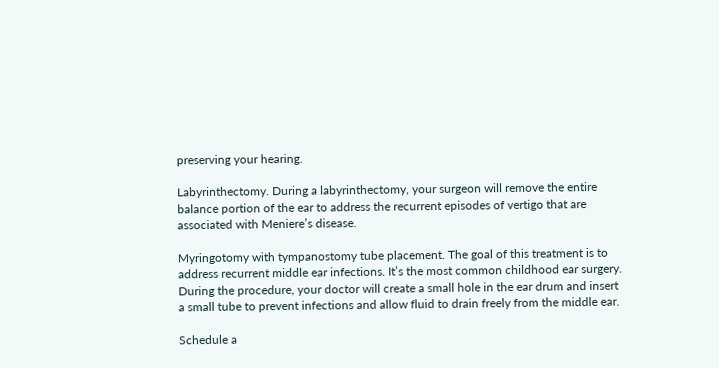preserving your hearing.

Labyrinthectomy. During a labyrinthectomy, your surgeon will remove the entire balance portion of the ear to address the recurrent episodes of vertigo that are associated with Meniere’s disease.

Myringotomy with tympanostomy tube placement. The goal of this treatment is to address recurrent middle ear infections. It’s the most common childhood ear surgery. During the procedure, your doctor will create a small hole in the ear drum and insert a small tube to prevent infections and allow fluid to drain freely from the middle ear.

Schedule a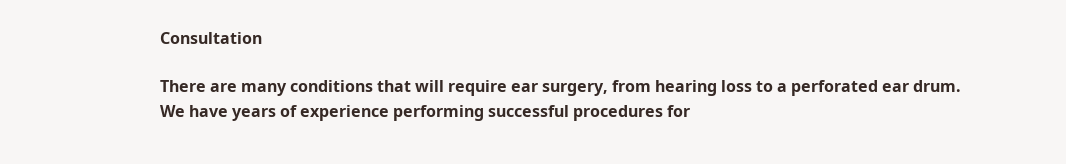Consultation

There are many conditions that will require ear surgery, from hearing loss to a perforated ear drum. We have years of experience performing successful procedures for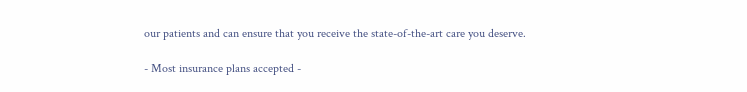our patients and can ensure that you receive the state-of-the-art care you deserve.

- Most insurance plans accepted -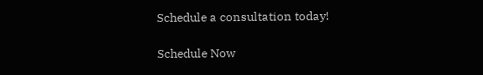Schedule a consultation today!

Schedule Now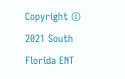Copyright © 2021 South Florida ENT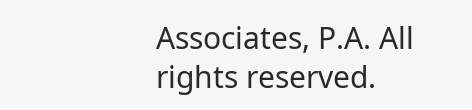Associates, P.A. All rights reserved.